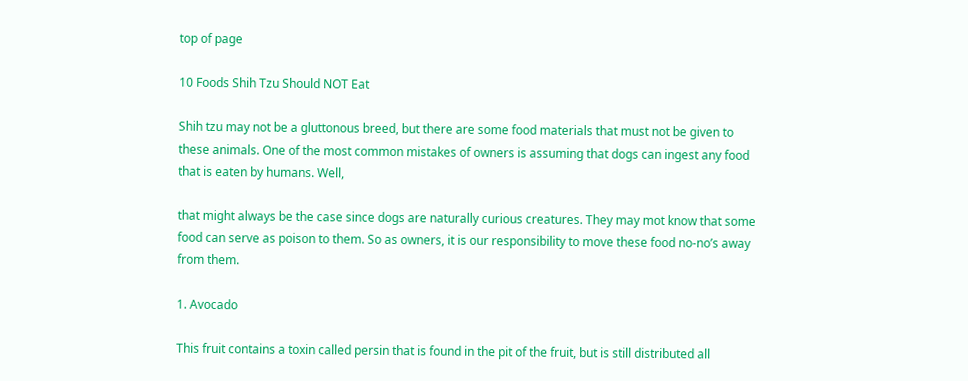top of page

10 Foods Shih Tzu Should NOT Eat

Shih tzu may not be a gluttonous breed, but there are some food materials that must not be given to these animals. One of the most common mistakes of owners is assuming that dogs can ingest any food that is eaten by humans. Well,

that might always be the case since dogs are naturally curious creatures. They may mot know that some food can serve as poison to them. So as owners, it is our responsibility to move these food no-no’s away from them.

1. Avocado

This fruit contains a toxin called persin that is found in the pit of the fruit, but is still distributed all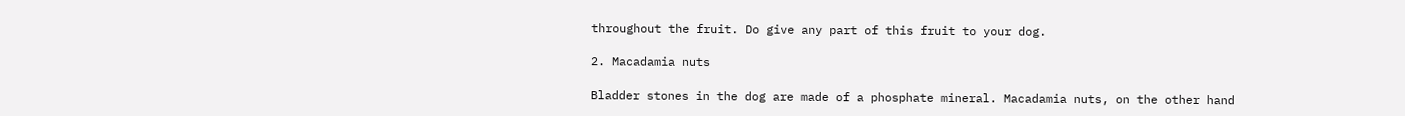throughout the fruit. Do give any part of this fruit to your dog.

2. Macadamia nuts

Bladder stones in the dog are made of a phosphate mineral. Macadamia nuts, on the other hand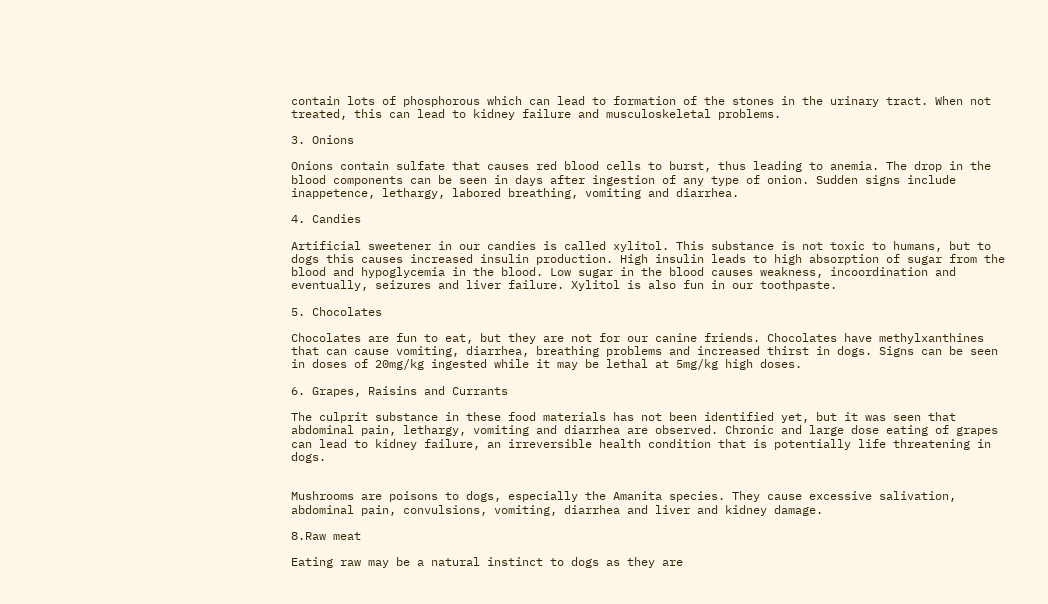contain lots of phosphorous which can lead to formation of the stones in the urinary tract. When not treated, this can lead to kidney failure and musculoskeletal problems.

3. Onions

Onions contain sulfate that causes red blood cells to burst, thus leading to anemia. The drop in the blood components can be seen in days after ingestion of any type of onion. Sudden signs include inappetence, lethargy, labored breathing, vomiting and diarrhea.

4. Candies

Artificial sweetener in our candies is called xylitol. This substance is not toxic to humans, but to dogs this causes increased insulin production. High insulin leads to high absorption of sugar from the blood and hypoglycemia in the blood. Low sugar in the blood causes weakness, incoordination and eventually, seizures and liver failure. Xylitol is also fun in our toothpaste.

5. Chocolates

Chocolates are fun to eat, but they are not for our canine friends. Chocolates have methylxanthines that can cause vomiting, diarrhea, breathing problems and increased thirst in dogs. Signs can be seen in doses of 20mg/kg ingested while it may be lethal at 5mg/kg high doses.

6. Grapes, Raisins and Currants

The culprit substance in these food materials has not been identified yet, but it was seen that abdominal pain, lethargy, vomiting and diarrhea are observed. Chronic and large dose eating of grapes can lead to kidney failure, an irreversible health condition that is potentially life threatening in dogs.


Mushrooms are poisons to dogs, especially the Amanita species. They cause excessive salivation, abdominal pain, convulsions, vomiting, diarrhea and liver and kidney damage.

8.Raw meat

Eating raw may be a natural instinct to dogs as they are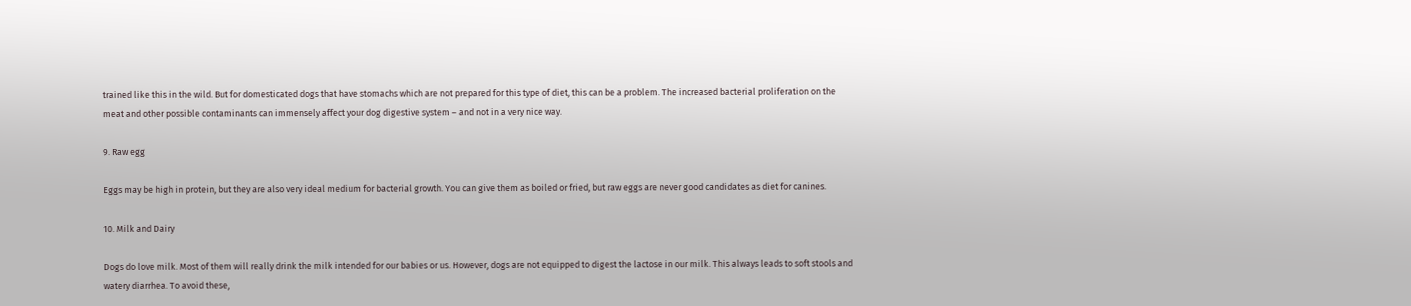trained like this in the wild. But for domesticated dogs that have stomachs which are not prepared for this type of diet, this can be a problem. The increased bacterial proliferation on the meat and other possible contaminants can immensely affect your dog digestive system – and not in a very nice way.

9. Raw egg

Eggs may be high in protein, but they are also very ideal medium for bacterial growth. You can give them as boiled or fried, but raw eggs are never good candidates as diet for canines.

10. Milk and Dairy

Dogs do love milk. Most of them will really drink the milk intended for our babies or us. However, dogs are not equipped to digest the lactose in our milk. This always leads to soft stools and watery diarrhea. To avoid these,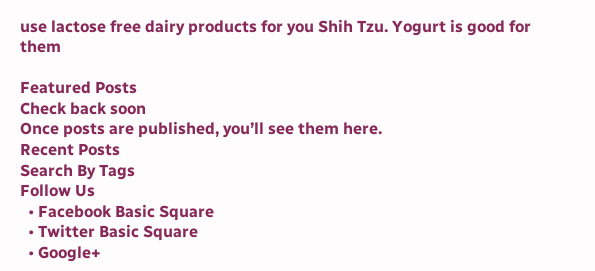use lactose free dairy products for you Shih Tzu. Yogurt is good for them

Featured Posts
Check back soon
Once posts are published, you’ll see them here.
Recent Posts
Search By Tags
Follow Us
  • Facebook Basic Square
  • Twitter Basic Square
  • Google+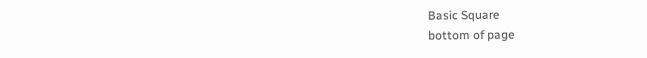Basic Square
bottom of page